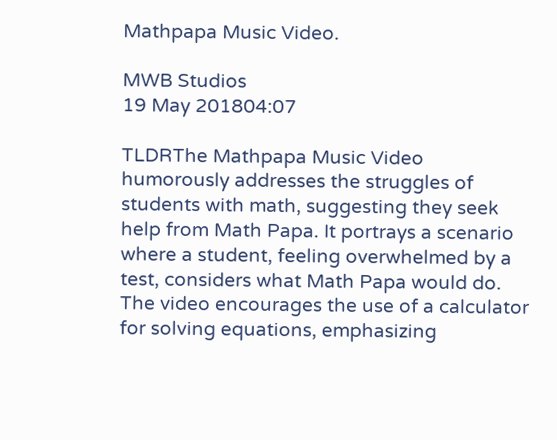Mathpapa Music Video.

MWB Studios
19 May 201804:07

TLDRThe Mathpapa Music Video humorously addresses the struggles of students with math, suggesting they seek help from Math Papa. It portrays a scenario where a student, feeling overwhelmed by a test, considers what Math Papa would do. The video encourages the use of a calculator for solving equations, emphasizing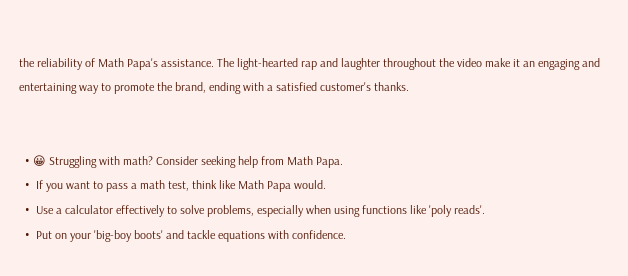the reliability of Math Papa's assistance. The light-hearted rap and laughter throughout the video make it an engaging and entertaining way to promote the brand, ending with a satisfied customer's thanks.


  • 😀 Struggling with math? Consider seeking help from Math Papa.
  •  If you want to pass a math test, think like Math Papa would.
  •  Use a calculator effectively to solve problems, especially when using functions like 'poly reads'.
  •  Put on your 'big-boy boots' and tackle equations with confidence.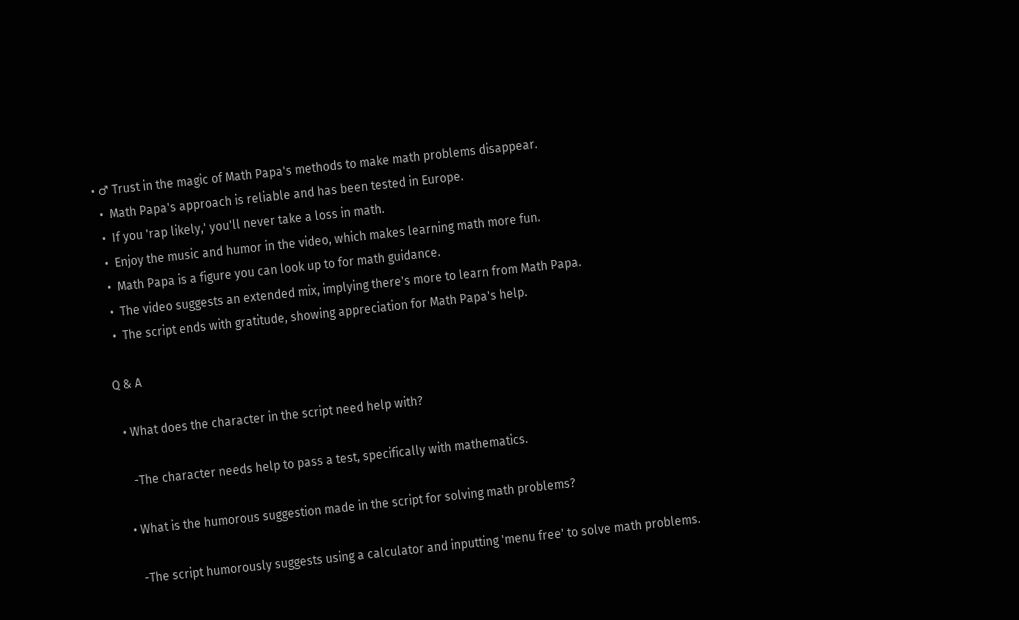• ♂ Trust in the magic of Math Papa's methods to make math problems disappear.
  •  Math Papa's approach is reliable and has been tested in Europe.
  •  If you 'rap likely,' you'll never take a loss in math.
  •  Enjoy the music and humor in the video, which makes learning math more fun.
  •  Math Papa is a figure you can look up to for math guidance.
  •  The video suggests an extended mix, implying there's more to learn from Math Papa.
  •  The script ends with gratitude, showing appreciation for Math Papa's help.

Q & A

  • What does the character in the script need help with?

    -The character needs help to pass a test, specifically with mathematics.

  • What is the humorous suggestion made in the script for solving math problems?

    -The script humorously suggests using a calculator and inputting 'menu free' to solve math problems.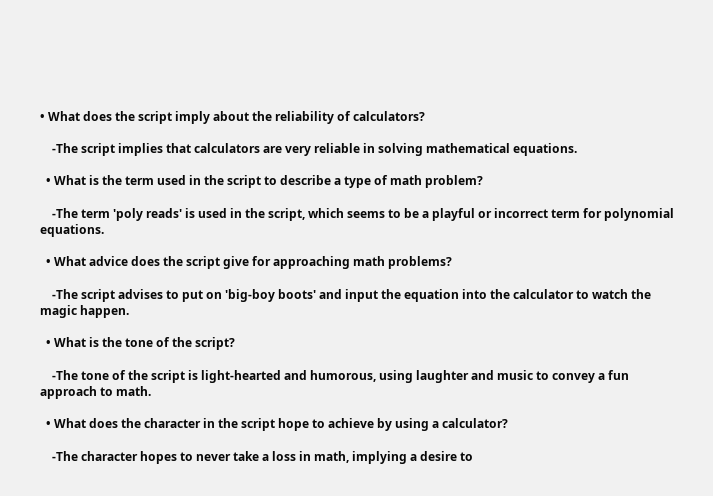• What does the script imply about the reliability of calculators?

    -The script implies that calculators are very reliable in solving mathematical equations.

  • What is the term used in the script to describe a type of math problem?

    -The term 'poly reads' is used in the script, which seems to be a playful or incorrect term for polynomial equations.

  • What advice does the script give for approaching math problems?

    -The script advises to put on 'big-boy boots' and input the equation into the calculator to watch the magic happen.

  • What is the tone of the script?

    -The tone of the script is light-hearted and humorous, using laughter and music to convey a fun approach to math.

  • What does the character in the script hope to achieve by using a calculator?

    -The character hopes to never take a loss in math, implying a desire to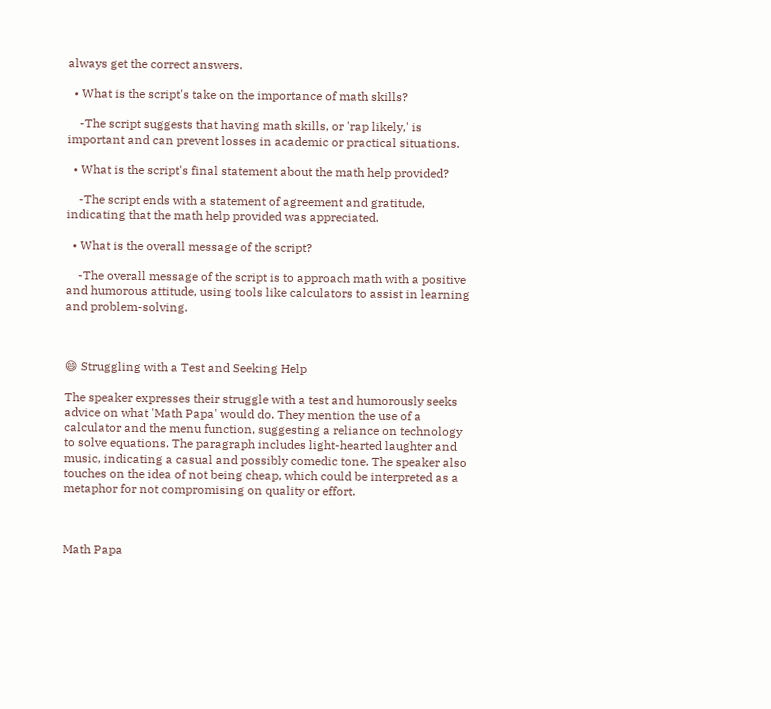always get the correct answers.

  • What is the script's take on the importance of math skills?

    -The script suggests that having math skills, or 'rap likely,' is important and can prevent losses in academic or practical situations.

  • What is the script's final statement about the math help provided?

    -The script ends with a statement of agreement and gratitude, indicating that the math help provided was appreciated.

  • What is the overall message of the script?

    -The overall message of the script is to approach math with a positive and humorous attitude, using tools like calculators to assist in learning and problem-solving.



😄 Struggling with a Test and Seeking Help

The speaker expresses their struggle with a test and humorously seeks advice on what 'Math Papa' would do. They mention the use of a calculator and the menu function, suggesting a reliance on technology to solve equations. The paragraph includes light-hearted laughter and music, indicating a casual and possibly comedic tone. The speaker also touches on the idea of not being cheap, which could be interpreted as a metaphor for not compromising on quality or effort.



Math Papa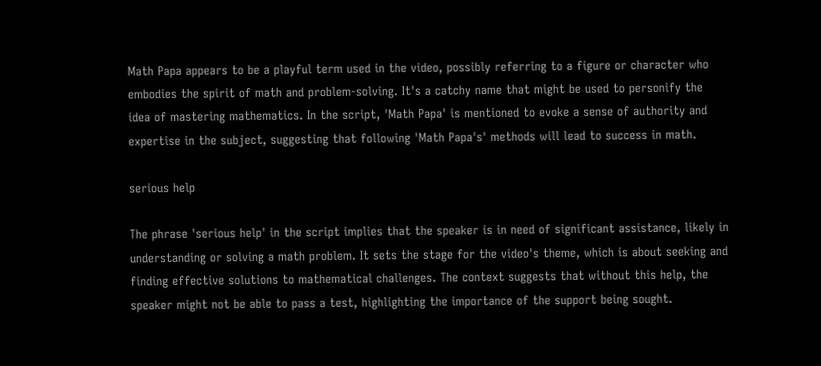Math Papa appears to be a playful term used in the video, possibly referring to a figure or character who embodies the spirit of math and problem-solving. It's a catchy name that might be used to personify the idea of mastering mathematics. In the script, 'Math Papa' is mentioned to evoke a sense of authority and expertise in the subject, suggesting that following 'Math Papa's' methods will lead to success in math.

serious help

The phrase 'serious help' in the script implies that the speaker is in need of significant assistance, likely in understanding or solving a math problem. It sets the stage for the video's theme, which is about seeking and finding effective solutions to mathematical challenges. The context suggests that without this help, the speaker might not be able to pass a test, highlighting the importance of the support being sought.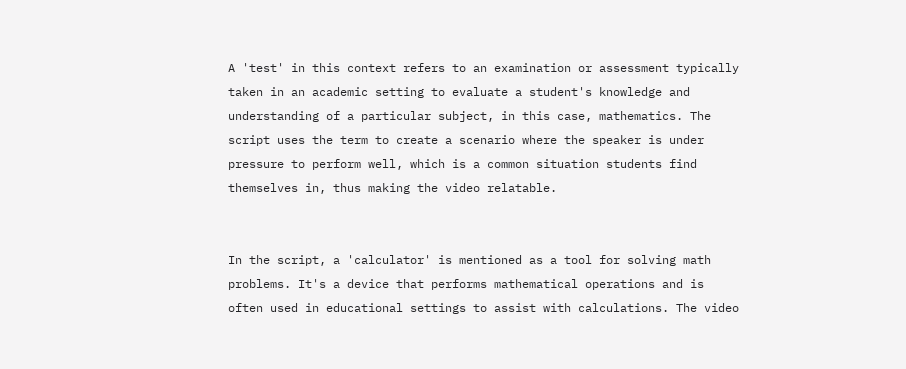A 'test' in this context refers to an examination or assessment typically taken in an academic setting to evaluate a student's knowledge and understanding of a particular subject, in this case, mathematics. The script uses the term to create a scenario where the speaker is under pressure to perform well, which is a common situation students find themselves in, thus making the video relatable.


In the script, a 'calculator' is mentioned as a tool for solving math problems. It's a device that performs mathematical operations and is often used in educational settings to assist with calculations. The video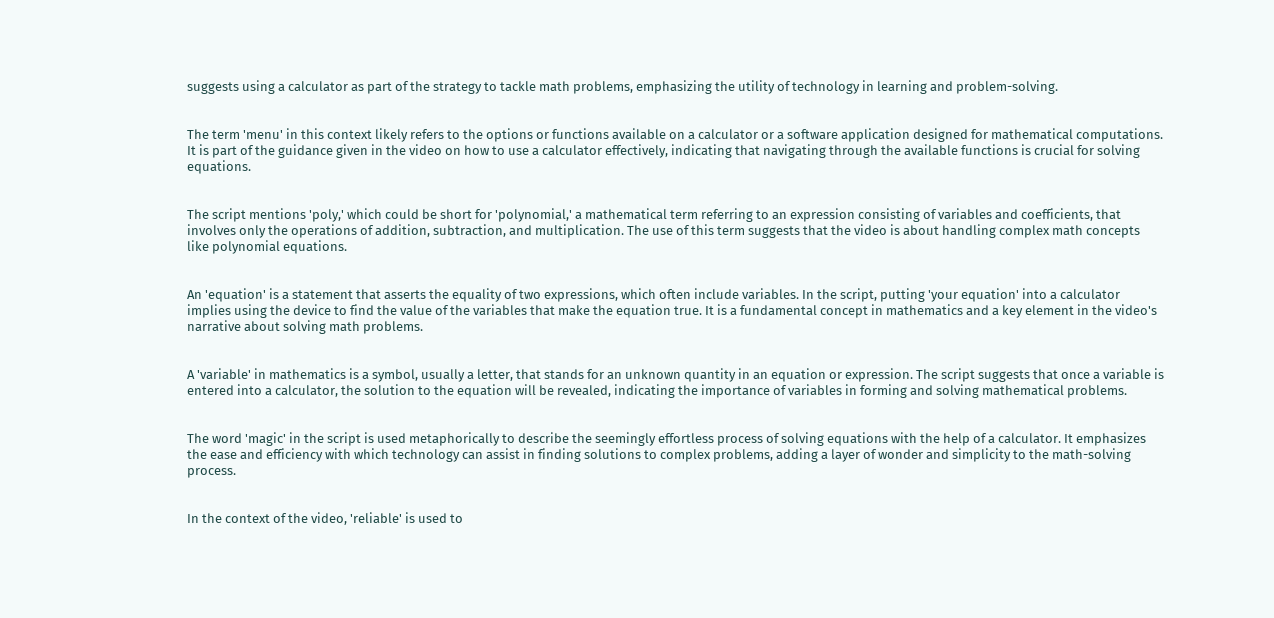suggests using a calculator as part of the strategy to tackle math problems, emphasizing the utility of technology in learning and problem-solving.


The term 'menu' in this context likely refers to the options or functions available on a calculator or a software application designed for mathematical computations. It is part of the guidance given in the video on how to use a calculator effectively, indicating that navigating through the available functions is crucial for solving equations.


The script mentions 'poly,' which could be short for 'polynomial,' a mathematical term referring to an expression consisting of variables and coefficients, that involves only the operations of addition, subtraction, and multiplication. The use of this term suggests that the video is about handling complex math concepts like polynomial equations.


An 'equation' is a statement that asserts the equality of two expressions, which often include variables. In the script, putting 'your equation' into a calculator implies using the device to find the value of the variables that make the equation true. It is a fundamental concept in mathematics and a key element in the video's narrative about solving math problems.


A 'variable' in mathematics is a symbol, usually a letter, that stands for an unknown quantity in an equation or expression. The script suggests that once a variable is entered into a calculator, the solution to the equation will be revealed, indicating the importance of variables in forming and solving mathematical problems.


The word 'magic' in the script is used metaphorically to describe the seemingly effortless process of solving equations with the help of a calculator. It emphasizes the ease and efficiency with which technology can assist in finding solutions to complex problems, adding a layer of wonder and simplicity to the math-solving process.


In the context of the video, 'reliable' is used to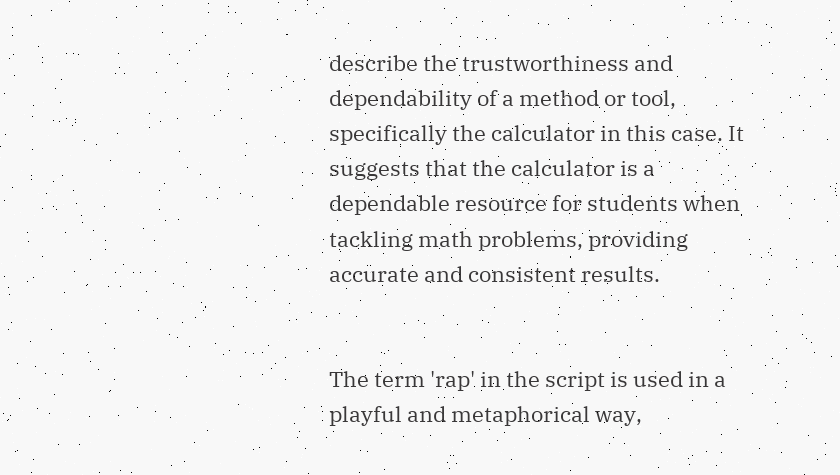describe the trustworthiness and dependability of a method or tool, specifically the calculator in this case. It suggests that the calculator is a dependable resource for students when tackling math problems, providing accurate and consistent results.


The term 'rap' in the script is used in a playful and metaphorical way,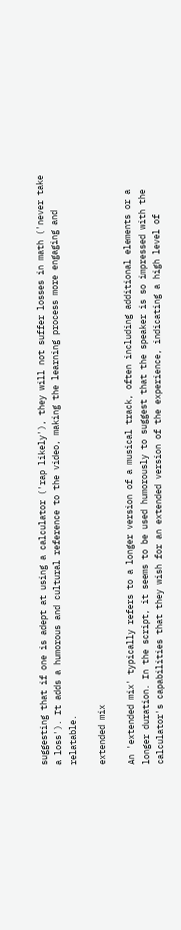suggesting that if one is adept at using a calculator ('rap likely'), they will not suffer losses in math ('never take a loss'). It adds a humorous and cultural reference to the video, making the learning process more engaging and relatable.

extended mix

An 'extended mix' typically refers to a longer version of a musical track, often including additional elements or a longer duration. In the script, it seems to be used humorously to suggest that the speaker is so impressed with the calculator's capabilities that they wish for an extended version of the experience, indicating a high level of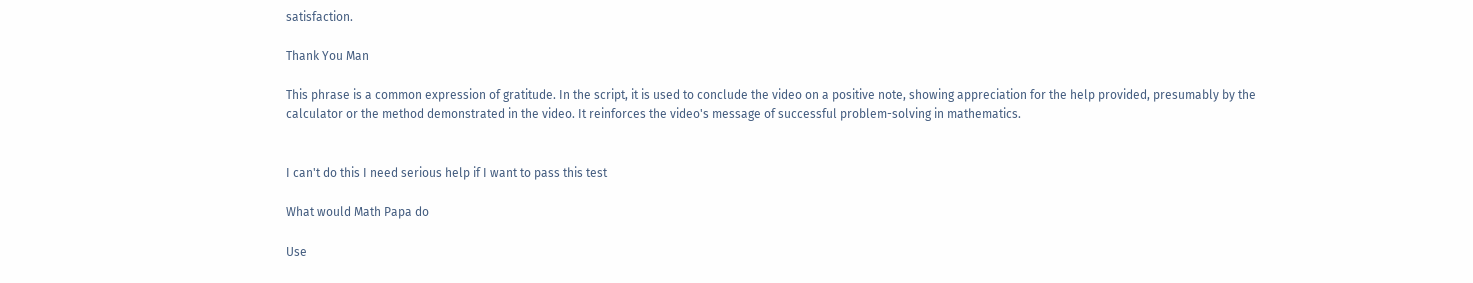satisfaction.

Thank You Man

This phrase is a common expression of gratitude. In the script, it is used to conclude the video on a positive note, showing appreciation for the help provided, presumably by the calculator or the method demonstrated in the video. It reinforces the video's message of successful problem-solving in mathematics.


I can't do this I need serious help if I want to pass this test

What would Math Papa do

Use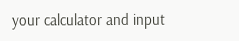your calculator and input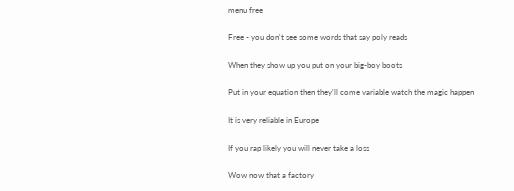menu free

Free - you don't see some words that say poly reads

When they show up you put on your big-boy boots

Put in your equation then they'll come variable watch the magic happen

It is very reliable in Europe

If you rap likely you will never take a loss

Wow now that a factory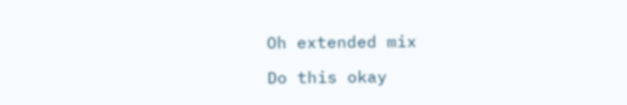Oh extended mix

Do this okay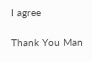I agree

Thank You Man